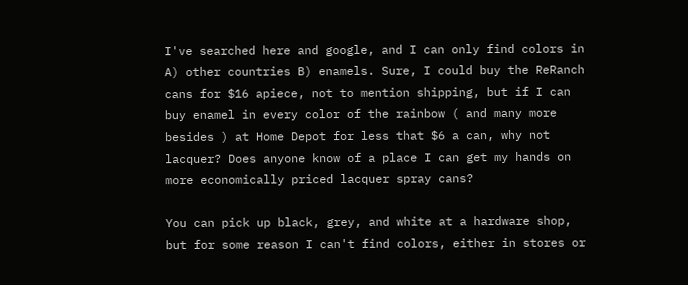I've searched here and google, and I can only find colors in A) other countries B) enamels. Sure, I could buy the ReRanch cans for $16 apiece, not to mention shipping, but if I can buy enamel in every color of the rainbow ( and many more besides ) at Home Depot for less that $6 a can, why not lacquer? Does anyone know of a place I can get my hands on more economically priced lacquer spray cans?

You can pick up black, grey, and white at a hardware shop, but for some reason I can't find colors, either in stores or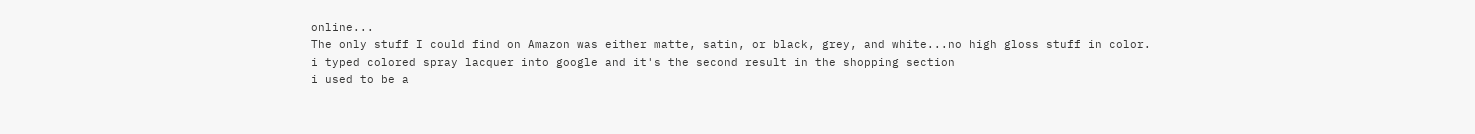online...
The only stuff I could find on Amazon was either matte, satin, or black, grey, and white...no high gloss stuff in color.
i typed colored spray lacquer into google and it's the second result in the shopping section
i used to be a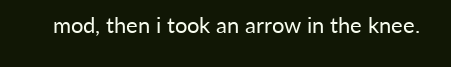mod, then i took an arrow in the knee.